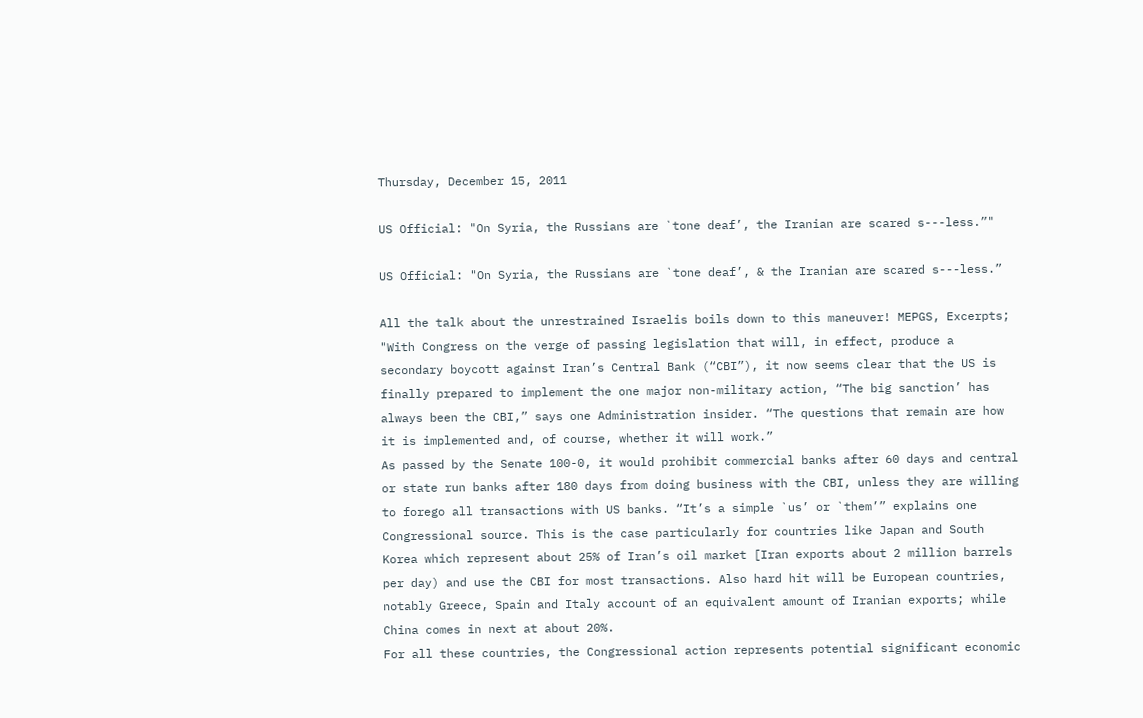Thursday, December 15, 2011

US Official: "On Syria, the Russians are `tone deaf’, the Iranian are scared s---less.”"

US Official: "On Syria, the Russians are `tone deaf’, & the Iranian are scared s---less.”

All the talk about the unrestrained Israelis boils down to this maneuver! MEPGS, Excerpts;
"With Congress on the verge of passing legislation that will, in effect, produce a secondary boycott against Iran’s Central Bank (“CBI”), it now seems clear that the US is finally prepared to implement the one major non-military action, “The big sanction’ has always been the CBI,” says one Administration insider. “The questions that remain are how it is implemented and, of course, whether it will work.”
As passed by the Senate 100-0, it would prohibit commercial banks after 60 days and central or state run banks after 180 days from doing business with the CBI, unless they are willing to forego all transactions with US banks. “It’s a simple `us’ or `them’” explains one Congressional source. This is the case particularly for countries like Japan and South Korea which represent about 25% of Iran’s oil market [Iran exports about 2 million barrels per day) and use the CBI for most transactions. Also hard hit will be European countries, notably Greece, Spain and Italy account of an equivalent amount of Iranian exports; while China comes in next at about 20%.
For all these countries, the Congressional action represents potential significant economic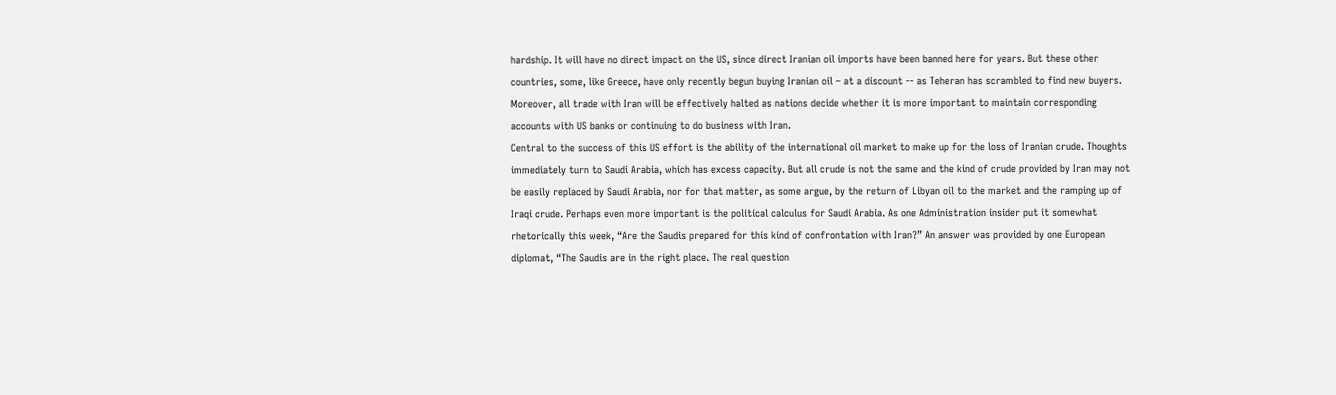hardship. It will have no direct impact on the US, since direct Iranian oil imports have been banned here for years. But these other countries, some, like Greece, have only recently begun buying Iranian oil – at a discount -- as Teheran has scrambled to find new buyers. Moreover, all trade with Iran will be effectively halted as nations decide whether it is more important to maintain corresponding accounts with US banks or continuing to do business with Iran.
Central to the success of this US effort is the ability of the international oil market to make up for the loss of Iranian crude. Thoughts immediately turn to Saudi Arabia, which has excess capacity. But all crude is not the same and the kind of crude provided by Iran may not be easily replaced by Saudi Arabia, nor for that matter, as some argue, by the return of Libyan oil to the market and the ramping up of Iraqi crude. Perhaps even more important is the political calculus for Saudi Arabia. As one Administration insider put it somewhat rhetorically this week, “Are the Saudis prepared for this kind of confrontation with Iran?” An answer was provided by one European diplomat, “The Saudis are in the right place. The real question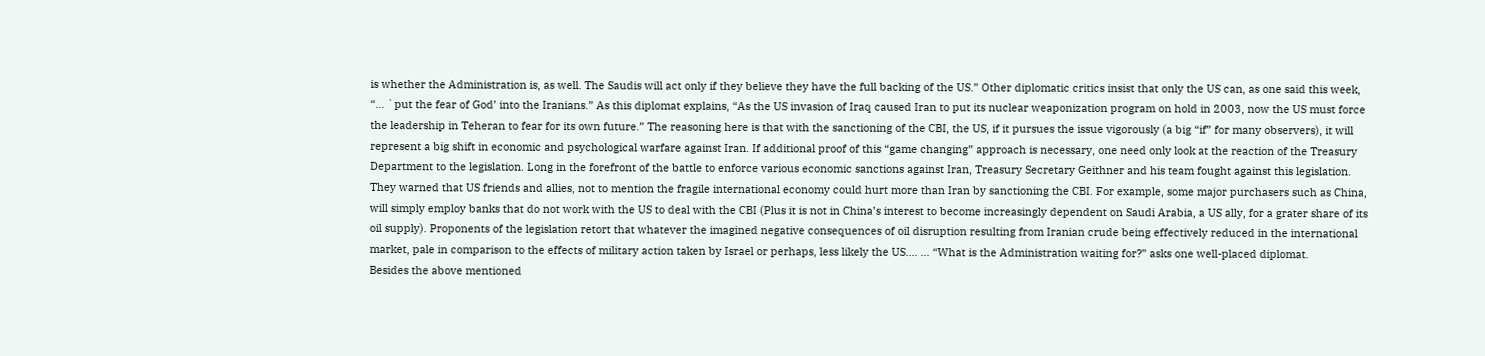is whether the Administration is, as well. The Saudis will act only if they believe they have the full backing of the US.” Other diplomatic critics insist that only the US can, as one said this week, “… `put the fear of God’ into the Iranians.” As this diplomat explains, “As the US invasion of Iraq caused Iran to put its nuclear weaponization program on hold in 2003, now the US must force the leadership in Teheran to fear for its own future.” The reasoning here is that with the sanctioning of the CBI, the US, if it pursues the issue vigorously (a big “if” for many observers), it will represent a big shift in economic and psychological warfare against Iran. If additional proof of this “game changing” approach is necessary, one need only look at the reaction of the Treasury Department to the legislation. Long in the forefront of the battle to enforce various economic sanctions against Iran, Treasury Secretary Geithner and his team fought against this legislation. They warned that US friends and allies, not to mention the fragile international economy could hurt more than Iran by sanctioning the CBI. For example, some major purchasers such as China, will simply employ banks that do not work with the US to deal with the CBI (Plus it is not in China’s interest to become increasingly dependent on Saudi Arabia, a US ally, for a grater share of its oil supply). Proponents of the legislation retort that whatever the imagined negative consequences of oil disruption resulting from Iranian crude being effectively reduced in the international market, pale in comparison to the effects of military action taken by Israel or perhaps, less likely the US.... ... “What is the Administration waiting for?” asks one well-placed diplomat.
Besides the above mentioned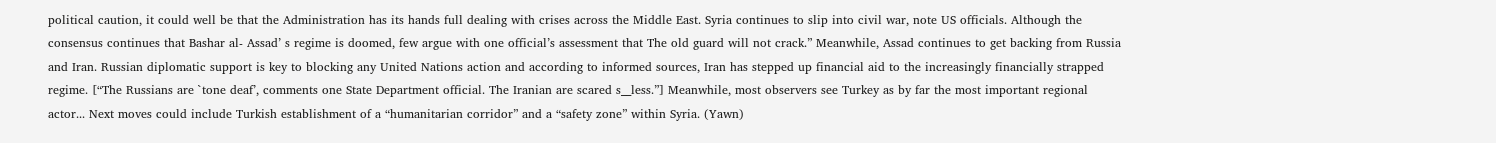political caution, it could well be that the Administration has its hands full dealing with crises across the Middle East. Syria continues to slip into civil war, note US officials. Although the consensus continues that Bashar al- Assad’ s regime is doomed, few argue with one official’s assessment that The old guard will not crack.” Meanwhile, Assad continues to get backing from Russia and Iran. Russian diplomatic support is key to blocking any United Nations action and according to informed sources, Iran has stepped up financial aid to the increasingly financially strapped regime. [“The Russians are `tone deaf’, comments one State Department official. The Iranian are scared s__less.”] Meanwhile, most observers see Turkey as by far the most important regional actor... Next moves could include Turkish establishment of a “humanitarian corridor” and a “safety zone” within Syria. (Yawn)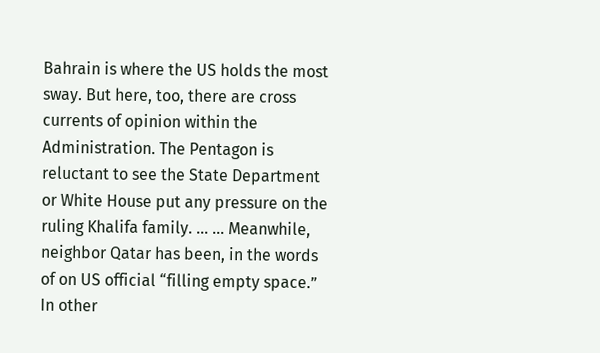Bahrain is where the US holds the most sway. But here, too, there are cross currents of opinion within the Administration. The Pentagon is reluctant to see the State Department or White House put any pressure on the ruling Khalifa family. ... ... Meanwhile, neighbor Qatar has been, in the words of on US official “filling empty space.” In other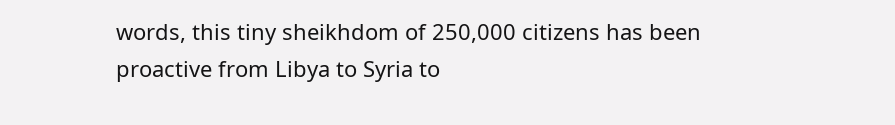words, this tiny sheikhdom of 250,000 citizens has been proactive from Libya to Syria to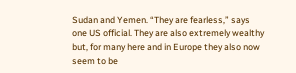Sudan and Yemen. “They are fearless,” says one US official. They are also extremely wealthy but, for many here and in Europe they also now seem to be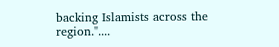backing Islamists across the region."....